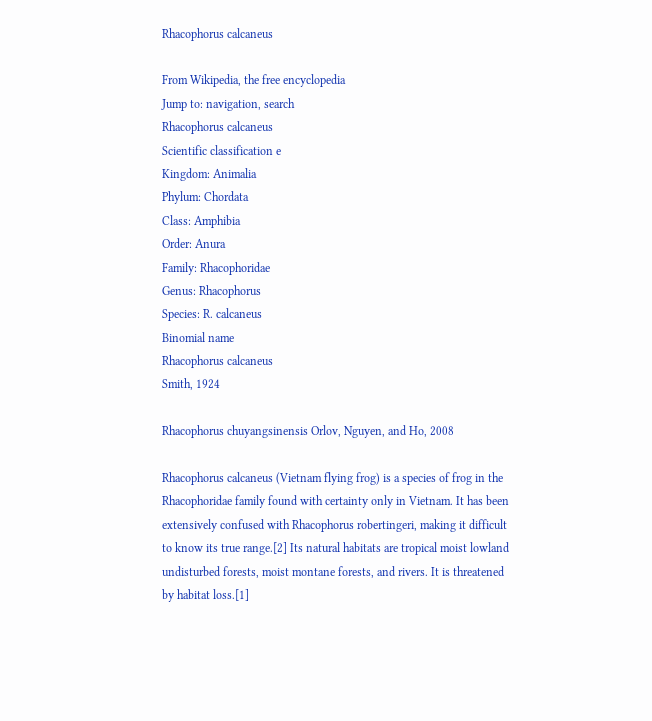Rhacophorus calcaneus

From Wikipedia, the free encyclopedia
Jump to: navigation, search
Rhacophorus calcaneus
Scientific classification e
Kingdom: Animalia
Phylum: Chordata
Class: Amphibia
Order: Anura
Family: Rhacophoridae
Genus: Rhacophorus
Species: R. calcaneus
Binomial name
Rhacophorus calcaneus
Smith, 1924

Rhacophorus chuyangsinensis Orlov, Nguyen, and Ho, 2008

Rhacophorus calcaneus (Vietnam flying frog) is a species of frog in the Rhacophoridae family found with certainty only in Vietnam. It has been extensively confused with Rhacophorus robertingeri, making it difficult to know its true range.[2] Its natural habitats are tropical moist lowland undisturbed forests, moist montane forests, and rivers. It is threatened by habitat loss.[1]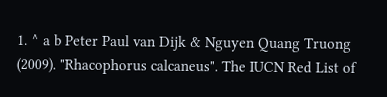1. ^ a b Peter Paul van Dijk & Nguyen Quang Truong (2009). "Rhacophorus calcaneus". The IUCN Red List of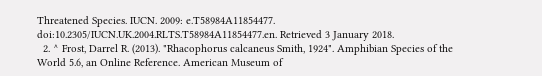Threatened Species. IUCN. 2009: e.T58984A11854477. doi:10.2305/IUCN.UK.2004.RLTS.T58984A11854477.en. Retrieved 3 January 2018.
  2. ^ Frost, Darrel R. (2013). "Rhacophorus calcaneus Smith, 1924". Amphibian Species of the World 5.6, an Online Reference. American Museum of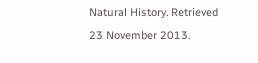Natural History. Retrieved 23 November 2013.